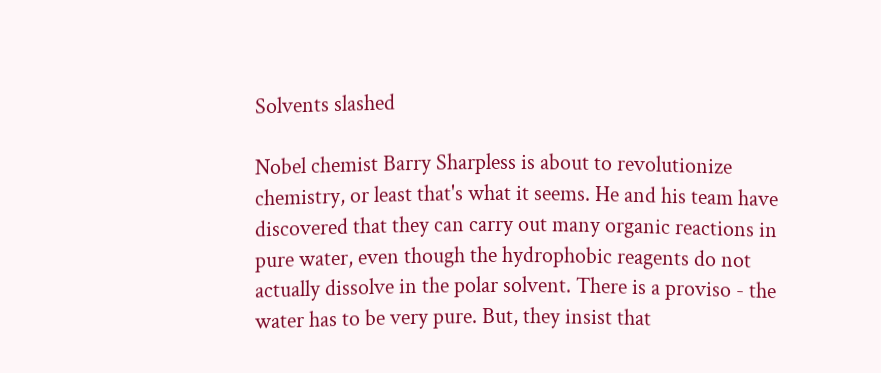Solvents slashed

Nobel chemist Barry Sharpless is about to revolutionize chemistry, or least that's what it seems. He and his team have discovered that they can carry out many organic reactions in pure water, even though the hydrophobic reagents do not actually dissolve in the polar solvent. There is a proviso - the water has to be very pure. But, they insist that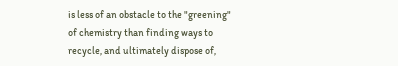is less of an obstacle to the "greening" of chemistry than finding ways to recycle, and ultimately dispose of,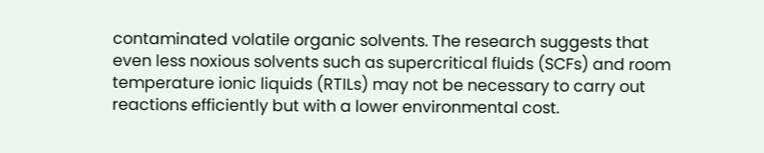contaminated volatile organic solvents. The research suggests that even less noxious solvents such as supercritical fluids (SCFs) and room temperature ionic liquids (RTILs) may not be necessary to carry out reactions efficiently but with a lower environmental cost.